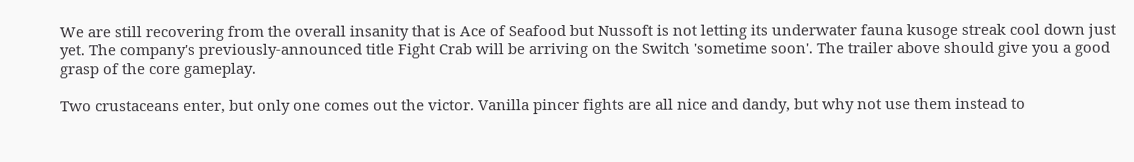We are still recovering from the overall insanity that is Ace of Seafood but Nussoft is not letting its underwater fauna kusoge streak cool down just yet. The company's previously-announced title Fight Crab will be arriving on the Switch 'sometime soon'. The trailer above should give you a good grasp of the core gameplay.

Two crustaceans enter, but only one comes out the victor. Vanilla pincer fights are all nice and dandy, but why not use them instead to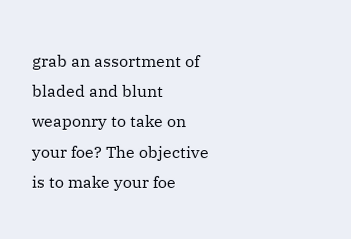grab an assortment of bladed and blunt weaponry to take on your foe? The objective is to make your foe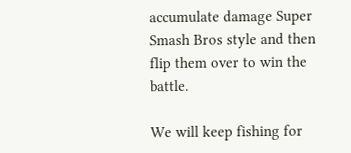accumulate damage Super Smash Bros style and then flip them over to win the battle.

We will keep fishing for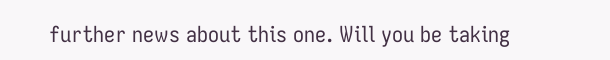further news about this one. Will you be taking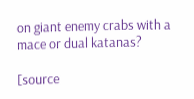on giant enemy crabs with a mace or dual katanas?

[source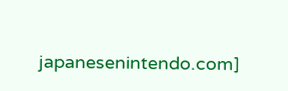japanesenintendo.com]